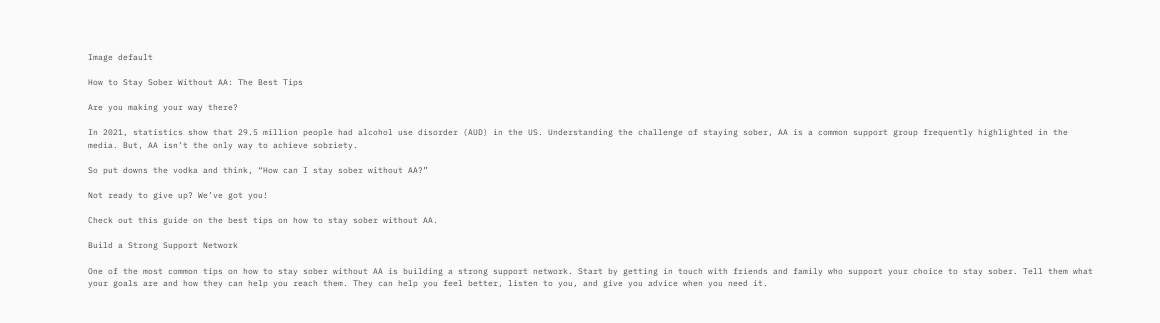Image default

How to Stay Sober Without AA: The Best Tips

Are you making your way there?

In 2021, statistics show that 29.5 million people had alcohol use disorder (AUD) in the US. Understanding the challenge of staying sober, AA is a common support group frequently highlighted in the media. But, AA isn’t the only way to achieve sobriety.

So put downs the vodka and think, “How can I stay sober without AA?”

Not ready to give up? We’ve got you!

Check out this guide on the best tips on how to stay sober without AA.

Build a Strong Support Network

One of the most common tips on how to stay sober without AA is building a strong support network. Start by getting in touch with friends and family who support your choice to stay sober. Tell them what your goals are and how they can help you reach them. They can help you feel better, listen to you, and give you advice when you need it.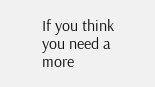If you think you need a more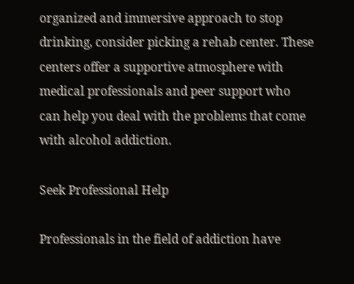organized and immersive approach to stop drinking, consider picking a rehab center. These centers offer a supportive atmosphere with medical professionals and peer support who can help you deal with the problems that come with alcohol addiction.

Seek Professional Help

Professionals in the field of addiction have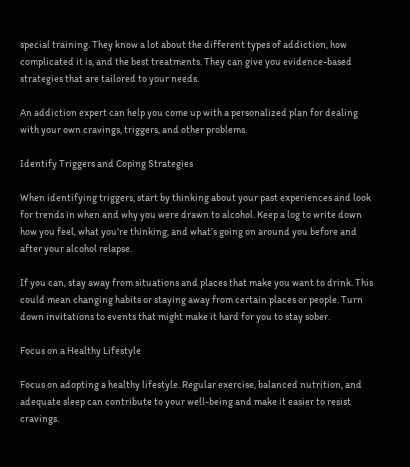special training. They know a lot about the different types of addiction, how complicated it is, and the best treatments. They can give you evidence-based strategies that are tailored to your needs.

An addiction expert can help you come up with a personalized plan for dealing with your own cravings, triggers, and other problems.

Identify Triggers and Coping Strategies

When identifying triggers, start by thinking about your past experiences and look for trends in when and why you were drawn to alcohol. Keep a log to write down how you feel, what you’re thinking, and what’s going on around you before and after your alcohol relapse.

If you can, stay away from situations and places that make you want to drink. This could mean changing habits or staying away from certain places or people. Turn down invitations to events that might make it hard for you to stay sober.

Focus on a Healthy Lifestyle

Focus on adopting a healthy lifestyle. Regular exercise, balanced nutrition, and adequate sleep can contribute to your well-being and make it easier to resist cravings.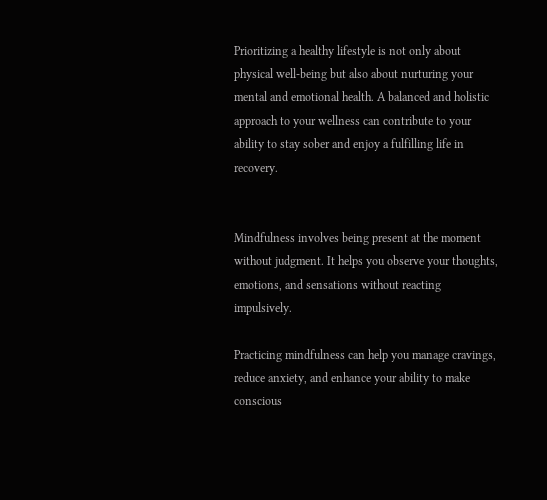Prioritizing a healthy lifestyle is not only about physical well-being but also about nurturing your mental and emotional health. A balanced and holistic approach to your wellness can contribute to your ability to stay sober and enjoy a fulfilling life in recovery.


Mindfulness involves being present at the moment without judgment. It helps you observe your thoughts, emotions, and sensations without reacting impulsively.

Practicing mindfulness can help you manage cravings, reduce anxiety, and enhance your ability to make conscious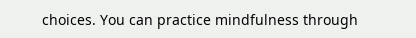choices. You can practice mindfulness through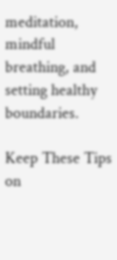meditation, mindful breathing, and setting healthy boundaries.

Keep These Tips on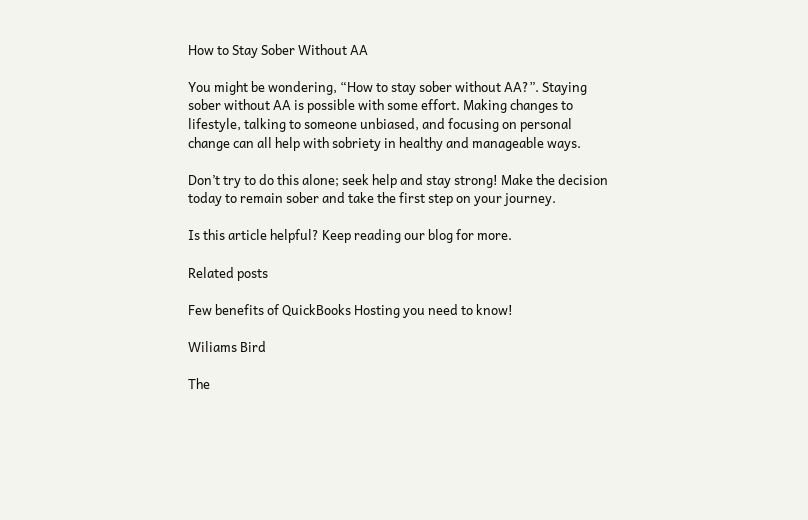How to Stay Sober Without AA

You might be wondering, “How to stay sober without AA?”. Staying sober without AA is possible with some effort. Making changes to lifestyle, talking to someone unbiased, and focusing on personal change can all help with sobriety in healthy and manageable ways.

Don’t try to do this alone; seek help and stay strong! Make the decision today to remain sober and take the first step on your journey.

Is this article helpful? Keep reading our blog for more.

Related posts

Few benefits of QuickBooks Hosting you need to know!

Wiliams Bird

The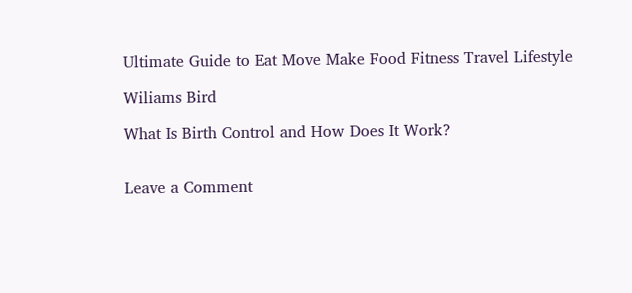Ultimate Guide to Eat Move Make Food Fitness Travel Lifestyle

Wiliams Bird

What Is Birth Control and How Does It Work?


Leave a Comment